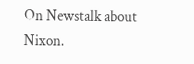On Newstalk about Nixon.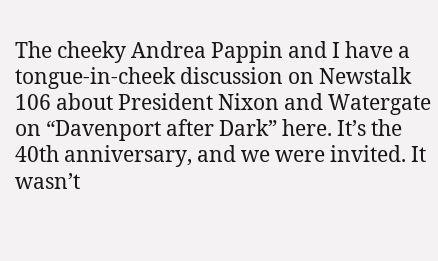The cheeky Andrea Pappin and I have a tongue-in-cheek discussion on Newstalk 106 about President Nixon and Watergate on “Davenport after Dark” here. It’s the 40th anniversary, and we were invited. It wasn’t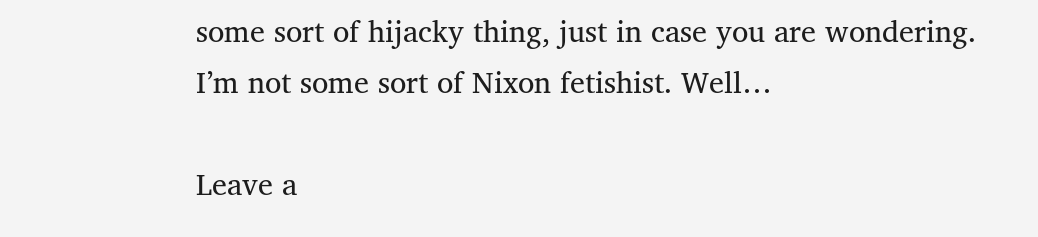some sort of hijacky thing, just in case you are wondering. I’m not some sort of Nixon fetishist. Well…

Leave a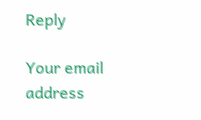Reply

Your email address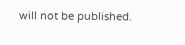will not be published.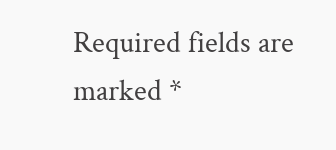Required fields are marked *